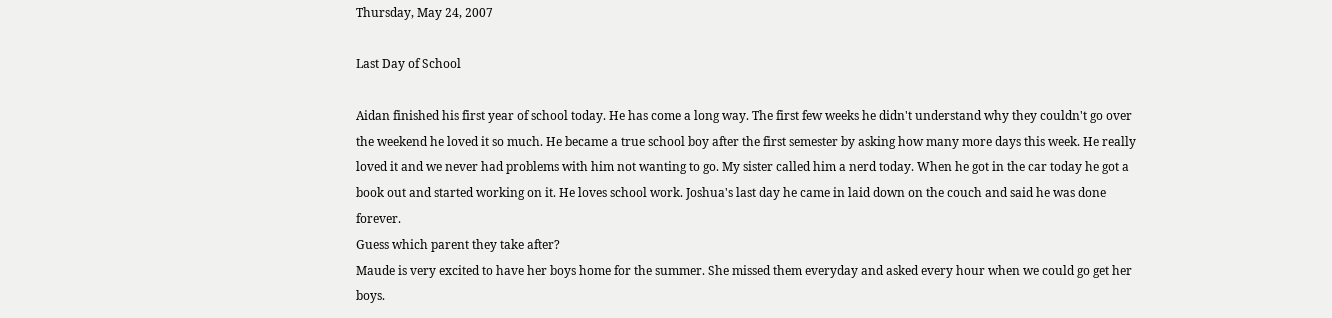Thursday, May 24, 2007

Last Day of School

Aidan finished his first year of school today. He has come a long way. The first few weeks he didn't understand why they couldn't go over the weekend he loved it so much. He became a true school boy after the first semester by asking how many more days this week. He really loved it and we never had problems with him not wanting to go. My sister called him a nerd today. When he got in the car today he got a book out and started working on it. He loves school work. Joshua's last day he came in laid down on the couch and said he was done forever.
Guess which parent they take after?
Maude is very excited to have her boys home for the summer. She missed them everyday and asked every hour when we could go get her boys.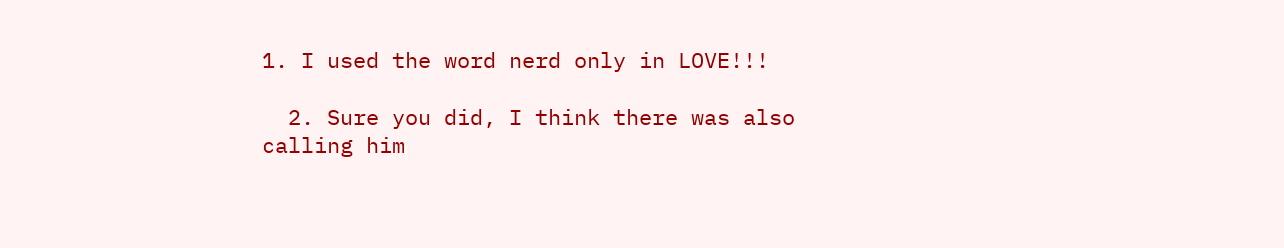1. I used the word nerd only in LOVE!!!

  2. Sure you did, I think there was also calling him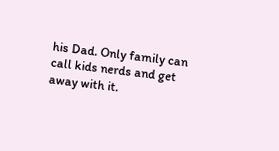his Dad. Only family can call kids nerds and get away with it.